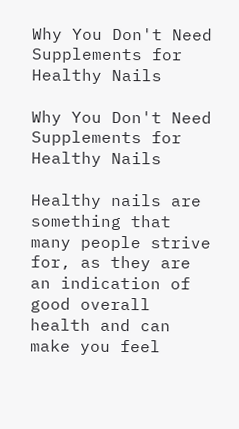Why You Don't Need Supplements for Healthy Nails

Why You Don't Need Supplements for Healthy Nails

Healthy nails are something that many people strive for, as they are an indication of good overall health and can make you feel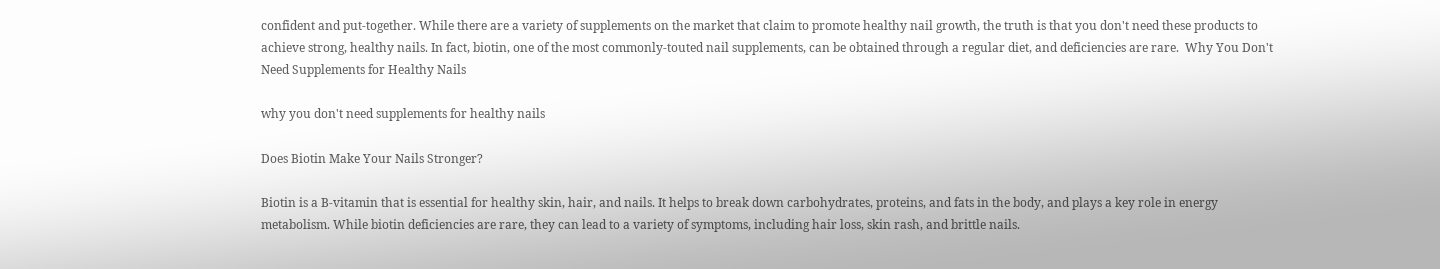confident and put-together. While there are a variety of supplements on the market that claim to promote healthy nail growth, the truth is that you don't need these products to achieve strong, healthy nails. In fact, biotin, one of the most commonly-touted nail supplements, can be obtained through a regular diet, and deficiencies are rare.  Why You Don't Need Supplements for Healthy Nails

why you don't need supplements for healthy nails

Does Biotin Make Your Nails Stronger?

Biotin is a B-vitamin that is essential for healthy skin, hair, and nails. It helps to break down carbohydrates, proteins, and fats in the body, and plays a key role in energy metabolism. While biotin deficiencies are rare, they can lead to a variety of symptoms, including hair loss, skin rash, and brittle nails.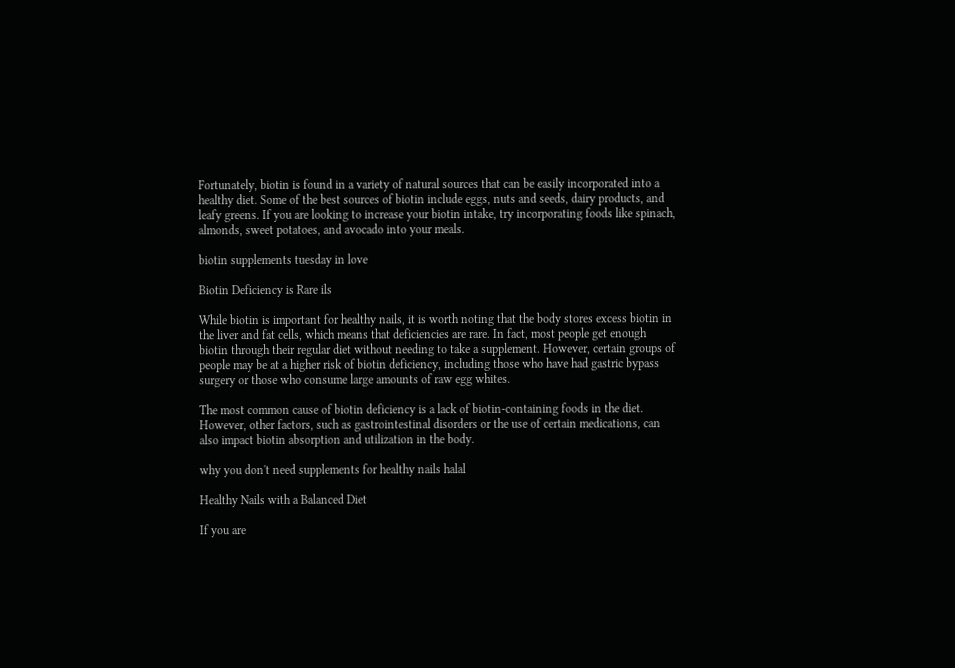Fortunately, biotin is found in a variety of natural sources that can be easily incorporated into a healthy diet. Some of the best sources of biotin include eggs, nuts and seeds, dairy products, and leafy greens. If you are looking to increase your biotin intake, try incorporating foods like spinach, almonds, sweet potatoes, and avocado into your meals.

biotin supplements tuesday in love

Biotin Deficiency is Rare ils

While biotin is important for healthy nails, it is worth noting that the body stores excess biotin in the liver and fat cells, which means that deficiencies are rare. In fact, most people get enough biotin through their regular diet without needing to take a supplement. However, certain groups of people may be at a higher risk of biotin deficiency, including those who have had gastric bypass surgery or those who consume large amounts of raw egg whites.

The most common cause of biotin deficiency is a lack of biotin-containing foods in the diet. However, other factors, such as gastrointestinal disorders or the use of certain medications, can also impact biotin absorption and utilization in the body.

why you don't need supplements for healthy nails halal

Healthy Nails with a Balanced Diet

If you are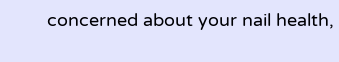concerned about your nail health,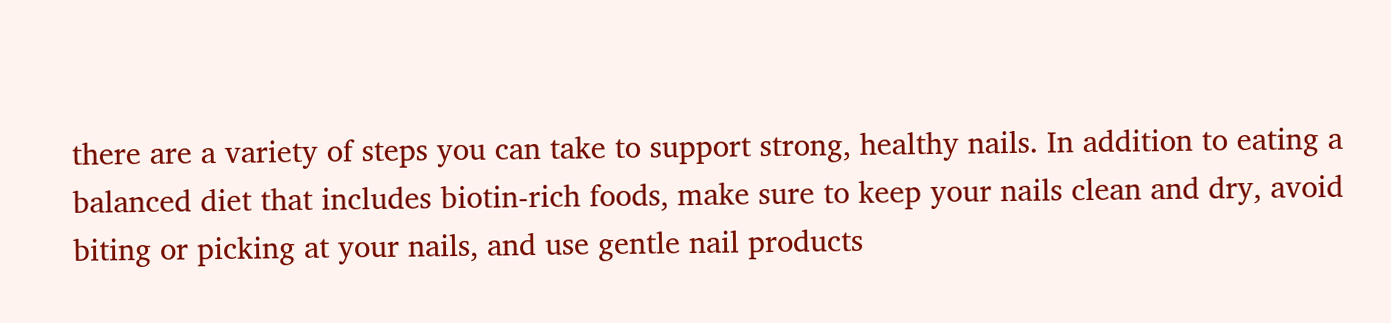there are a variety of steps you can take to support strong, healthy nails. In addition to eating a balanced diet that includes biotin-rich foods, make sure to keep your nails clean and dry, avoid biting or picking at your nails, and use gentle nail products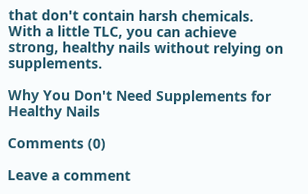that don't contain harsh chemicals. With a little TLC, you can achieve strong, healthy nails without relying on supplements.

Why You Don't Need Supplements for Healthy Nails

Comments (0)

Leave a comment